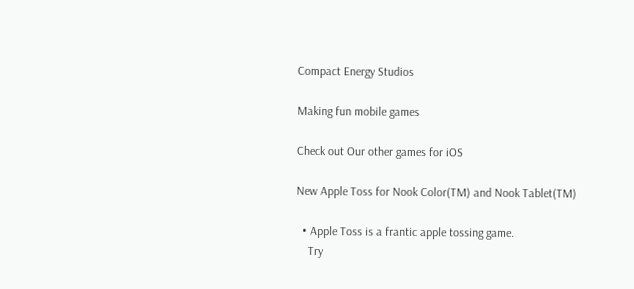Compact Energy Studios

Making fun mobile games

Check out Our other games for iOS

New Apple Toss for Nook Color(TM) and Nook Tablet(TM)

  • Apple Toss is a frantic apple tossing game.
    Try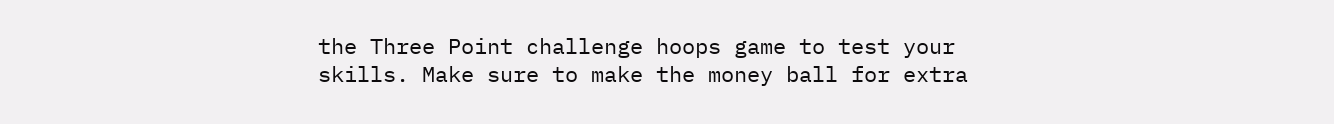the Three Point challenge hoops game to test your skills. Make sure to make the money ball for extra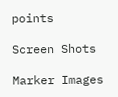points

Screen Shots

Marker Images